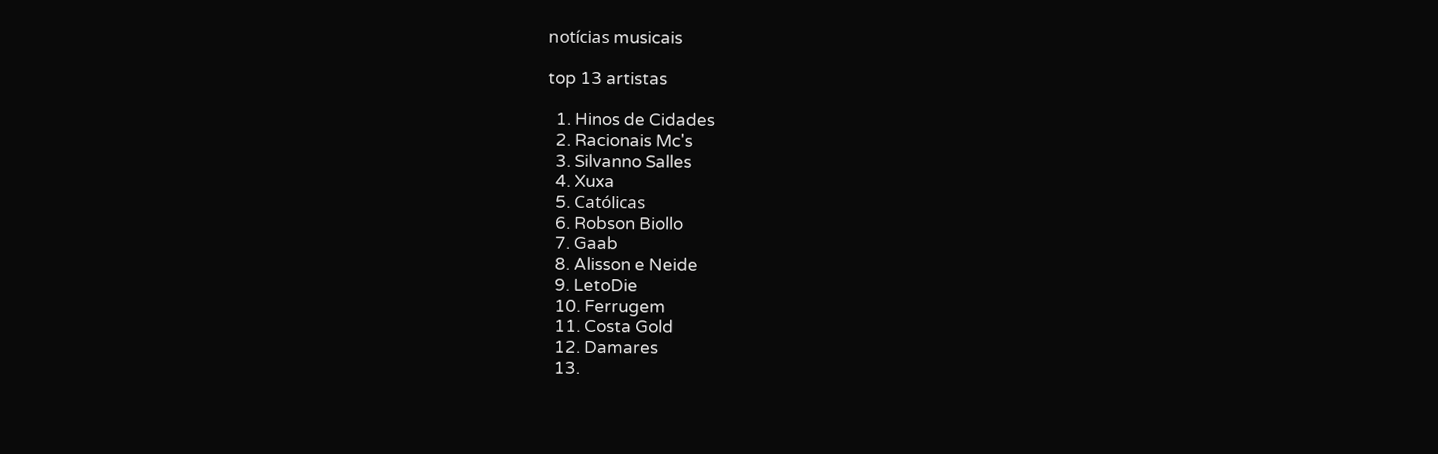notícias musicais

top 13 artistas

  1. Hinos de Cidades
  2. Racionais Mc's
  3. Silvanno Salles
  4. Xuxa
  5. Católicas
  6. Robson Biollo
  7. Gaab
  8. Alisson e Neide
  9. LetoDie
  10. Ferrugem
  11. Costa Gold
  12. Damares
  13.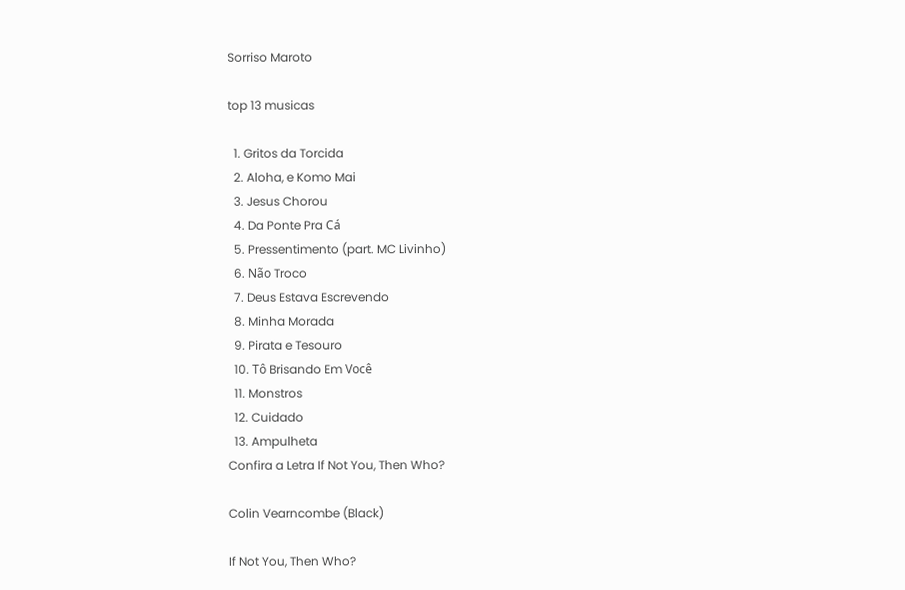Sorriso Maroto

top 13 musicas

  1. Gritos da Torcida
  2. Aloha, e Komo Mai
  3. Jesus Chorou
  4. Da Ponte Pra Cá
  5. Pressentimento (part. MC Livinho)
  6. Não Troco
  7. Deus Estava Escrevendo
  8. Minha Morada
  9. Pirata e Tesouro
  10. Tô Brisando Em Você
  11. Monstros
  12. Cuidado
  13. Ampulheta
Confira a Letra If Not You, Then Who?

Colin Vearncombe (Black)

If Not You, Then Who?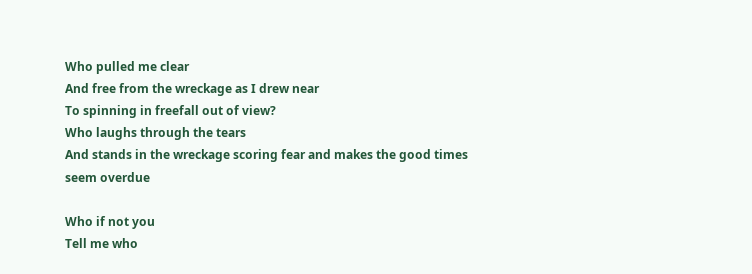Who pulled me clear
And free from the wreckage as I drew near
To spinning in freefall out of view?
Who laughs through the tears
And stands in the wreckage scoring fear and makes the good times seem overdue

Who if not you
Tell me who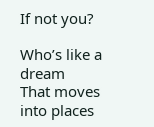If not you?

Who’s like a dream
That moves into places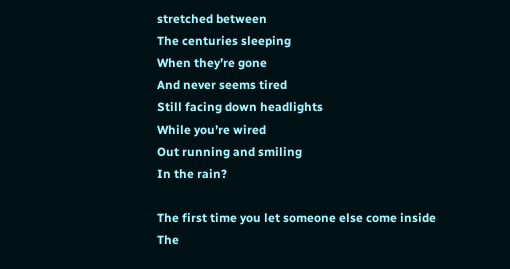stretched between
The centuries sleeping
When they’re gone
And never seems tired
Still facing down headlights
While you’re wired
Out running and smiling
In the rain?

The first time you let someone else come inside
The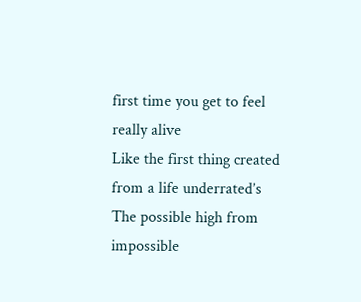first time you get to feel really alive
Like the first thing created from a life underrated’s
The possible high from impossible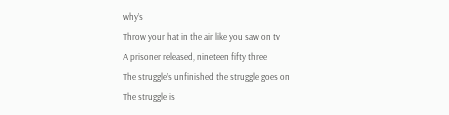why’s
Throw your hat in the air like you saw on tv
A prisoner released, nineteen fifty three
The struggle’s unfinished the struggle goes on
The struggle is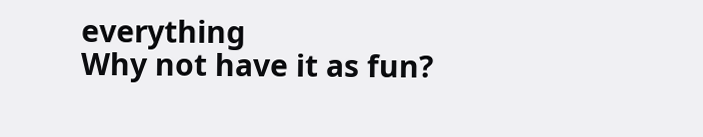everything
Why not have it as fun?